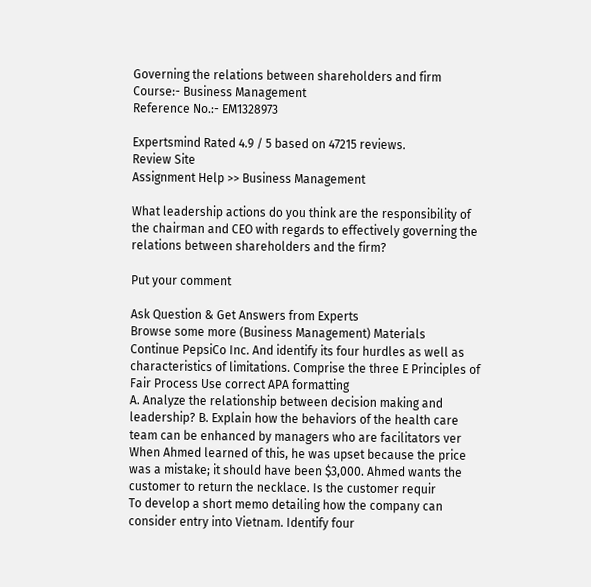Governing the relations between shareholders and firm
Course:- Business Management
Reference No.:- EM1328973

Expertsmind Rated 4.9 / 5 based on 47215 reviews.
Review Site
Assignment Help >> Business Management

What leadership actions do you think are the responsibility of the chairman and CEO with regards to effectively governing the relations between shareholders and the firm?

Put your comment

Ask Question & Get Answers from Experts
Browse some more (Business Management) Materials
Continue PepsiCo Inc. And identify its four hurdles as well as characteristics of limitations. Comprise the three E Principles of Fair Process Use correct APA formatting
A. Analyze the relationship between decision making and leadership? B. Explain how the behaviors of the health care team can be enhanced by managers who are facilitators ver
When Ahmed learned of this, he was upset because the price was a mistake; it should have been $3,000. Ahmed wants the customer to return the necklace. Is the customer requir
To develop a short memo detailing how the company can consider entry into Vietnam. Identify four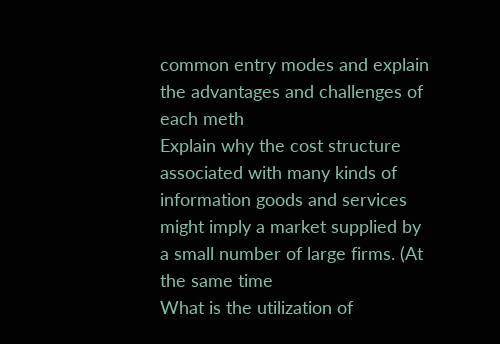common entry modes and explain the advantages and challenges of each meth
Explain why the cost structure associated with many kinds of information goods and services might imply a market supplied by a small number of large firms. (At the same time
What is the utilization of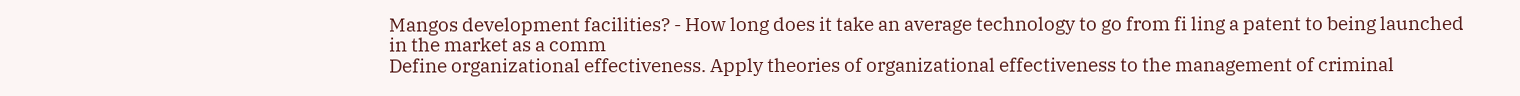Mangos development facilities? - How long does it take an average technology to go from fi ling a patent to being launched in the market as a comm
Define organizational effectiveness. Apply theories of organizational effectiveness to the management of criminal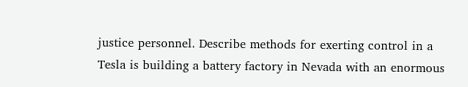justice personnel. Describe methods for exerting control in a
Tesla is building a battery factory in Nevada with an enormous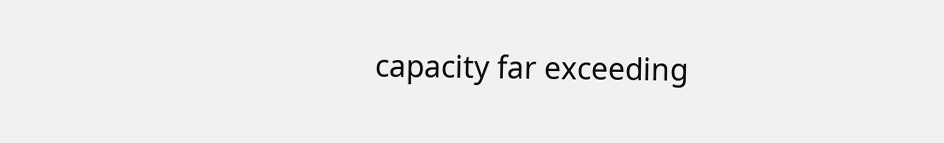capacity far exceeding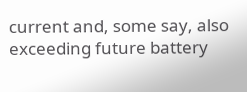current and, some say, also exceeding future battery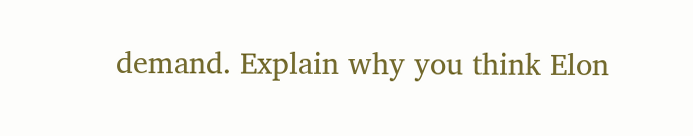demand. Explain why you think Elon